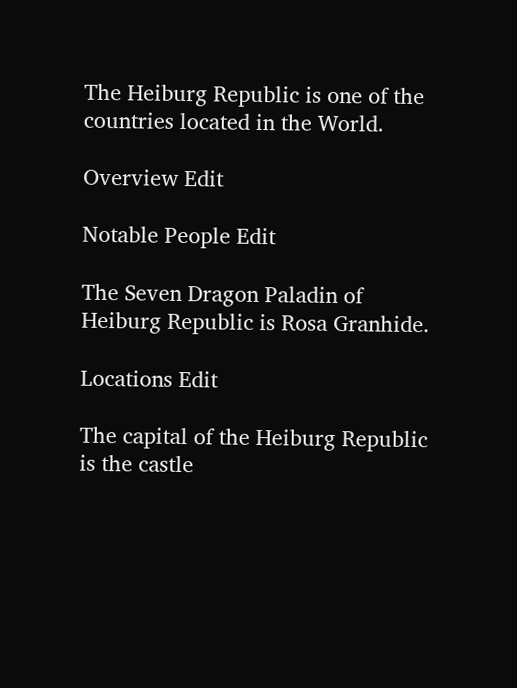The Heiburg Republic is one of the countries located in the World.

Overview Edit

Notable People Edit

The Seven Dragon Paladin of Heiburg Republic is Rosa Granhide.

Locations Edit

The capital of the Heiburg Republic is the castle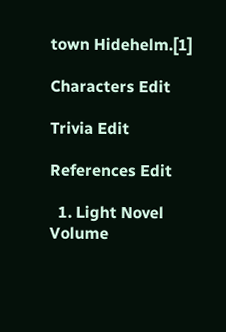town Hidehelm.[1]

Characters Edit

Trivia Edit

References Edit

  1. Light Novel Volume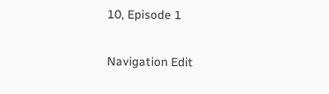10, Episode 1

Navigation Edit